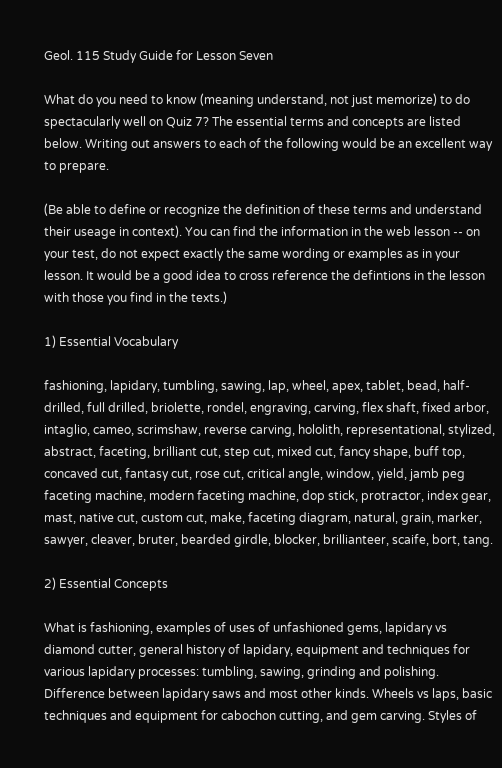Geol. 115 Study Guide for Lesson Seven

What do you need to know (meaning understand, not just memorize) to do spectacularly well on Quiz 7? The essential terms and concepts are listed below. Writing out answers to each of the following would be an excellent way to prepare.

(Be able to define or recognize the definition of these terms and understand their useage in context). You can find the information in the web lesson -- on your test, do not expect exactly the same wording or examples as in your lesson. It would be a good idea to cross reference the defintions in the lesson with those you find in the texts.)

1) Essential Vocabulary

fashioning, lapidary, tumbling, sawing, lap, wheel, apex, tablet, bead, half-drilled, full drilled, briolette, rondel, engraving, carving, flex shaft, fixed arbor, intaglio, cameo, scrimshaw, reverse carving, hololith, representational, stylized, abstract, faceting, brilliant cut, step cut, mixed cut, fancy shape, buff top, concaved cut, fantasy cut, rose cut, critical angle, window, yield, jamb peg faceting machine, modern faceting machine, dop stick, protractor, index gear, mast, native cut, custom cut, make, faceting diagram, natural, grain, marker, sawyer, cleaver, bruter, bearded girdle, blocker, brillianteer, scaife, bort, tang.

2) Essential Concepts

What is fashioning, examples of uses of unfashioned gems, lapidary vs diamond cutter, general history of lapidary, equipment and techniques for various lapidary processes: tumbling, sawing, grinding and polishing. Difference between lapidary saws and most other kinds. Wheels vs laps, basic techniques and equipment for cabochon cutting, and gem carving. Styles of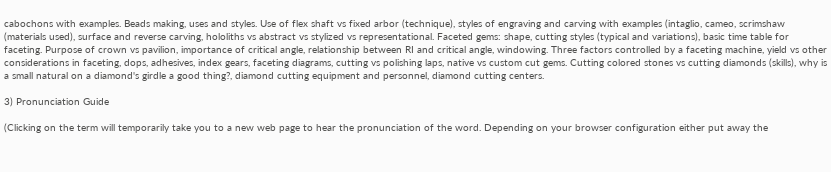cabochons with examples. Beads making, uses and styles. Use of flex shaft vs fixed arbor (technique), styles of engraving and carving with examples (intaglio, cameo, scrimshaw (materials used), surface and reverse carving, hololiths vs abstract vs stylized vs representational. Faceted gems: shape, cutting styles (typical and variations), basic time table for faceting. Purpose of crown vs pavilion, importance of critical angle, relationship between RI and critical angle, windowing. Three factors controlled by a faceting machine, yield vs other considerations in faceting, dops, adhesives, index gears, faceting diagrams, cutting vs polishing laps, native vs custom cut gems. Cutting colored stones vs cutting diamonds (skills), why is a small natural on a diamond's girdle a good thing?, diamond cutting equipment and personnel, diamond cutting centers.

3) Pronunciation Guide

(Clicking on the term will temporarily take you to a new web page to hear the pronunciation of the word. Depending on your browser configuration either put away the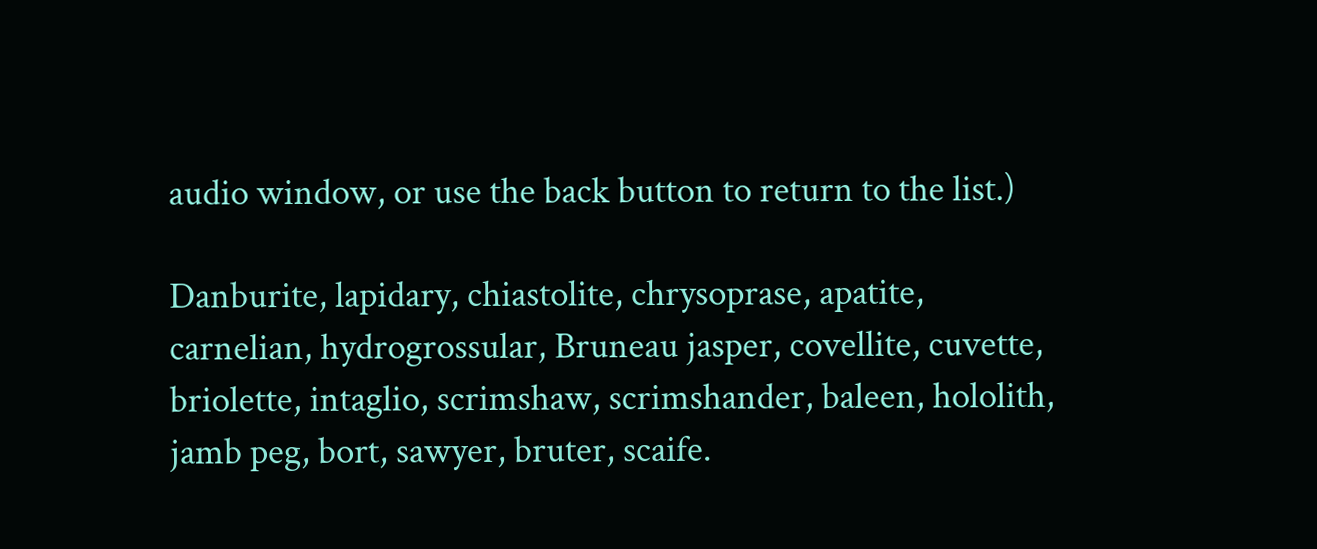audio window, or use the back button to return to the list.)

Danburite, lapidary, chiastolite, chrysoprase, apatite, carnelian, hydrogrossular, Bruneau jasper, covellite, cuvette, briolette, intaglio, scrimshaw, scrimshander, baleen, hololith, jamb peg, bort, sawyer, bruter, scaife.